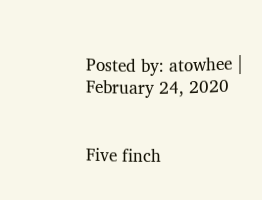Posted by: atowhee | February 24, 2020


Five finch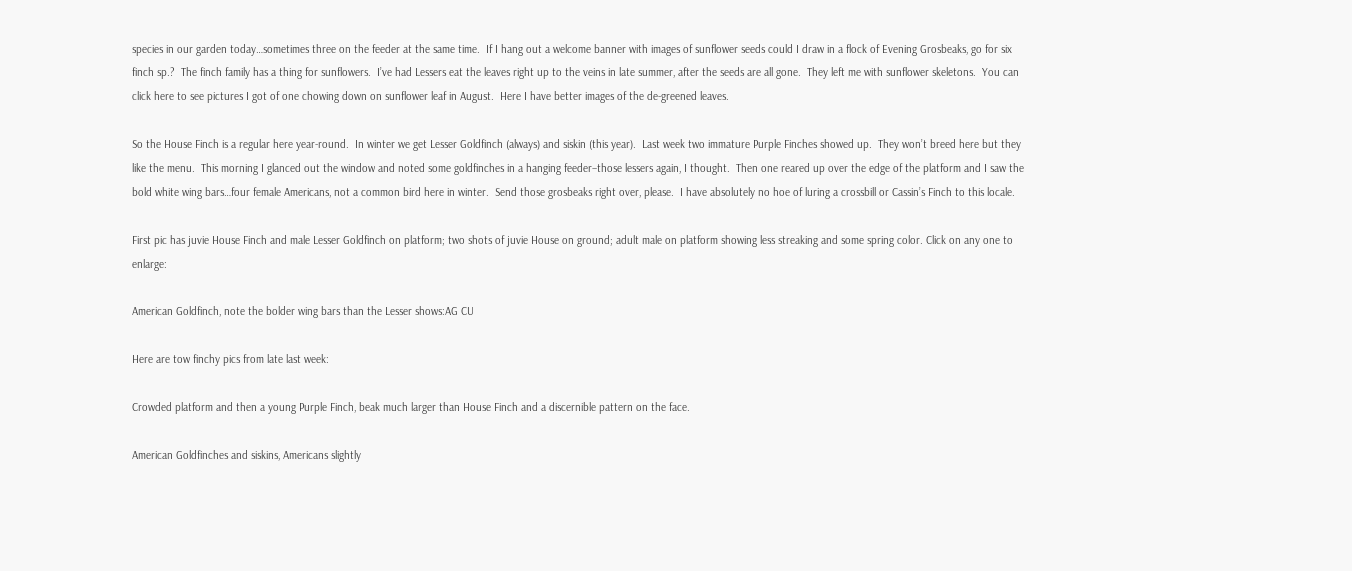species in our garden today…sometimes three on the feeder at the same time.  If I hang out a welcome banner with images of sunflower seeds could I draw in a flock of Evening Grosbeaks, go for six finch sp.?  The finch family has a thing for sunflowers.  I’ve had Lessers eat the leaves right up to the veins in late summer, after the seeds are all gone.  They left me with sunflower skeletons.  You can click here to see pictures I got of one chowing down on sunflower leaf in August.  Here I have better images of the de-greened leaves.

So the House Finch is a regular here year-round.  In winter we get Lesser Goldfinch (always) and siskin (this year).  Last week two immature Purple Finches showed up.  They won’t breed here but they like the menu.  This morning I glanced out the window and noted some goldfinches in a hanging feeder–those lessers again, I thought.  Then one reared up over the edge of the platform and I saw the bold white wing bars…four female Americans, not a common bird here in winter.  Send those grosbeaks right over, please.  I have absolutely no hoe of luring a crossbill or Cassin’s Finch to this locale.

First pic has juvie House Finch and male Lesser Goldfinch on platform; two shots of juvie House on ground; adult male on platform showing less streaking and some spring color. Click on any one to enlarge:

American Goldfinch, note the bolder wing bars than the Lesser shows:AG CU

Here are tow finchy pics from late last week:

Crowded platform and then a young Purple Finch, beak much larger than House Finch and a discernible pattern on the face.

American Goldfinches and siskins, Americans slightly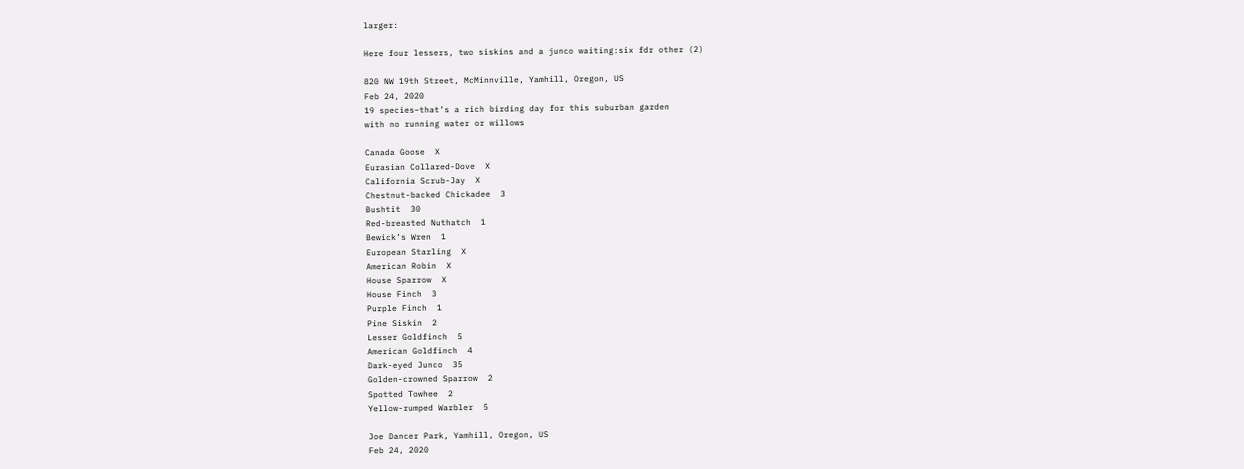larger:

Here four lessers, two siskins and a junco waiting:six fdr other (2)

820 NW 19th Street, McMinnville, Yamhill, Oregon, US
Feb 24, 2020
19 species–that’s a rich birding day for this suburban garden
with no running water or willows

Canada Goose  X
Eurasian Collared-Dove  X
California Scrub-Jay  X
Chestnut-backed Chickadee  3
Bushtit  30
Red-breasted Nuthatch  1
Bewick’s Wren  1
European Starling  X
American Robin  X
House Sparrow  X
House Finch  3
Purple Finch  1
Pine Siskin  2
Lesser Goldfinch  5
American Goldfinch  4
Dark-eyed Junco  35
Golden-crowned Sparrow  2
Spotted Towhee  2
Yellow-rumped Warbler  5

Joe Dancer Park, Yamhill, Oregon, US
Feb 24, 2020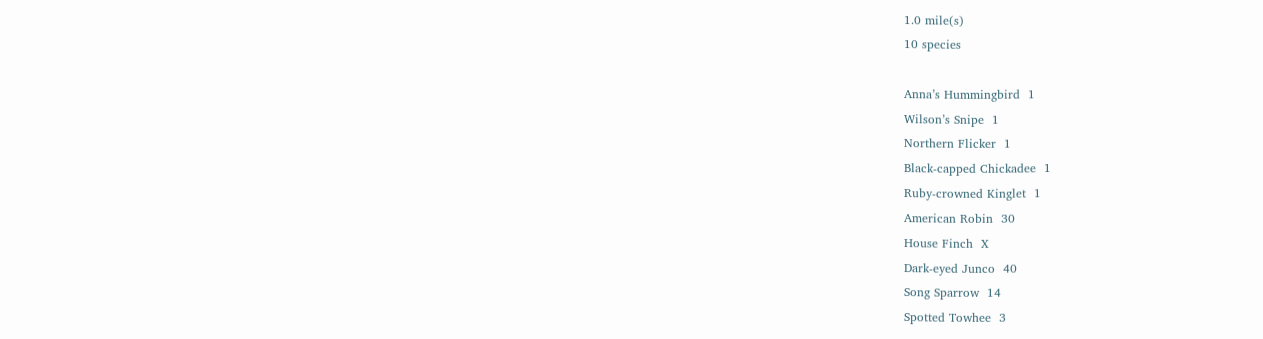1.0 mile(s)
10 species

Anna’s Hummingbird  1
Wilson’s Snipe  1
Northern Flicker  1
Black-capped Chickadee  1
Ruby-crowned Kinglet  1
American Robin  30
House Finch  X
Dark-eyed Junco  40
Song Sparrow  14
Spotted Towhee  3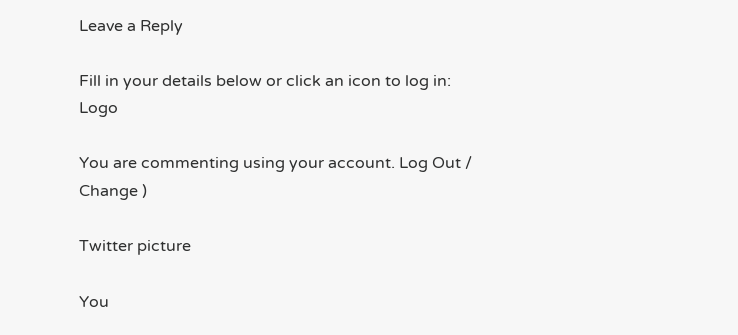Leave a Reply

Fill in your details below or click an icon to log in: Logo

You are commenting using your account. Log Out /  Change )

Twitter picture

You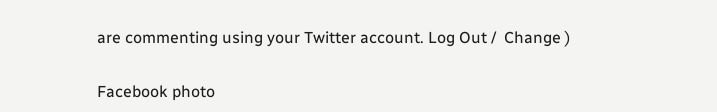are commenting using your Twitter account. Log Out /  Change )

Facebook photo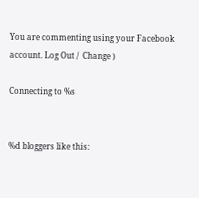You are commenting using your Facebook account. Log Out /  Change )

Connecting to %s


%d bloggers like this: